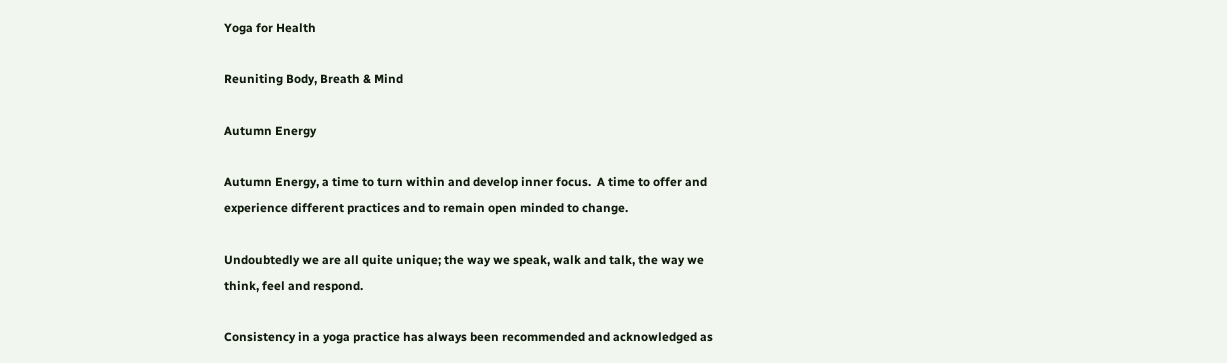Yoga for Health

Reuniting Body, Breath & Mind

Autumn Energy

Autumn Energy, a time to turn within and develop inner focus.  A time to offer and experience different practices and to remain open minded to change.

Undoubtedly we are all quite unique; the way we speak, walk and talk, the way we think, feel and respond.

Consistency in a yoga practice has always been recommended and acknowledged as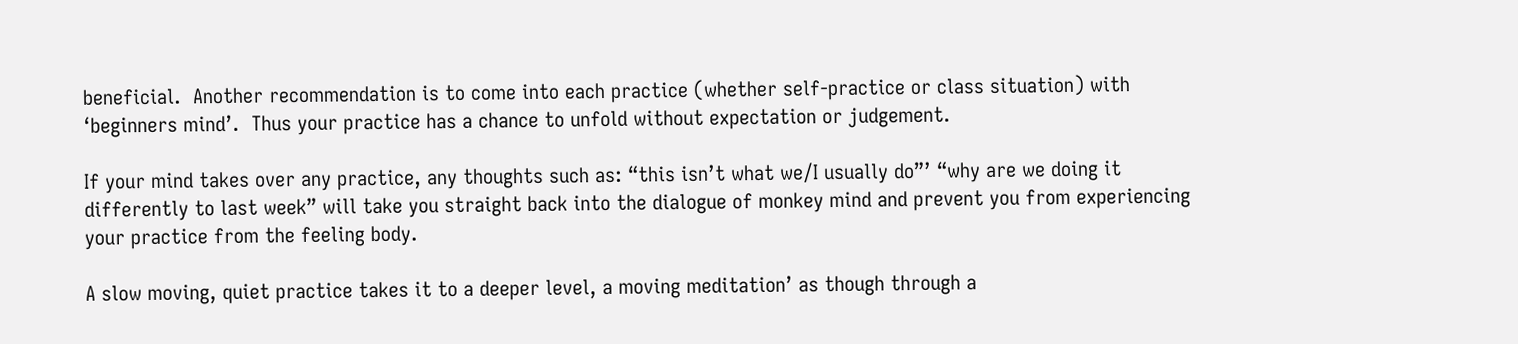beneficial.  Another recommendation is to come into each practice (whether self-practice or class situation) with ‘beginners mind’.  Thus your practice has a chance to unfold without expectation or judgement.

If your mind takes over any practice, any thoughts such as: “this isn’t what we/I usually do”’ “why are we doing it differently to last week” will take you straight back into the dialogue of monkey mind and prevent you from experiencing your practice from the feeling body.

A slow moving, quiet practice takes it to a deeper level, a moving meditation’ as though through a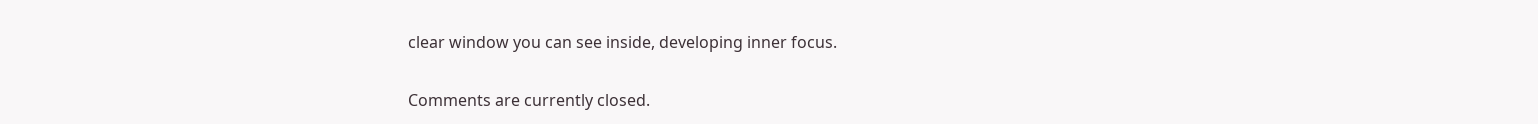clear window you can see inside, developing inner focus.

Comments are currently closed.